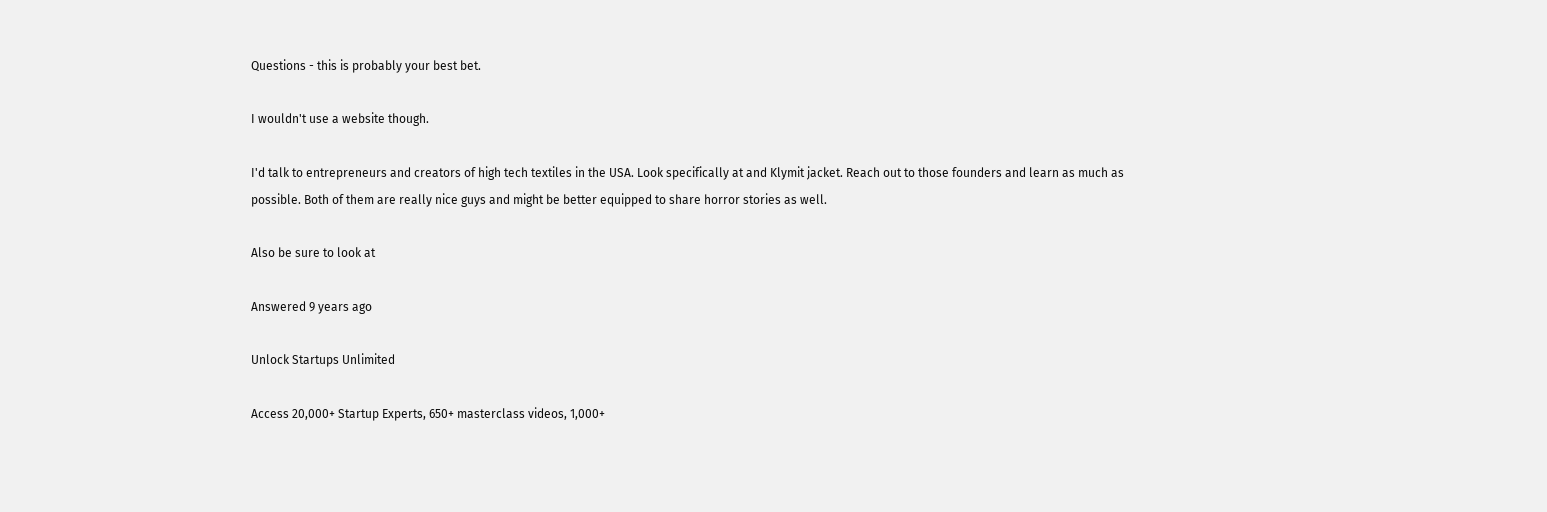Questions - this is probably your best bet.

I wouldn't use a website though.

I'd talk to entrepreneurs and creators of high tech textiles in the USA. Look specifically at and Klymit jacket. Reach out to those founders and learn as much as possible. Both of them are really nice guys and might be better equipped to share horror stories as well.

Also be sure to look at

Answered 9 years ago

Unlock Startups Unlimited

Access 20,000+ Startup Experts, 650+ masterclass videos, 1,000+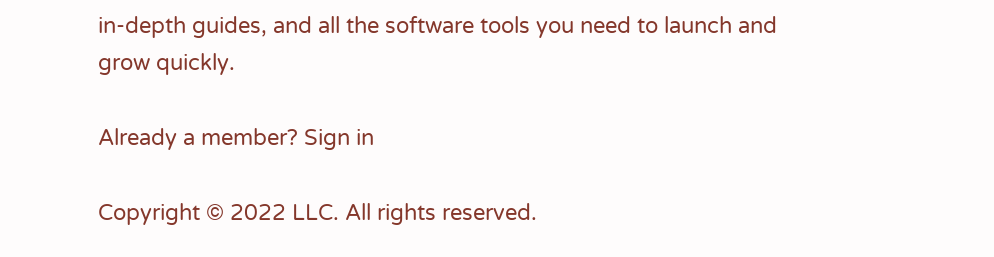in-depth guides, and all the software tools you need to launch and grow quickly.

Already a member? Sign in

Copyright © 2022 LLC. All rights reserved.